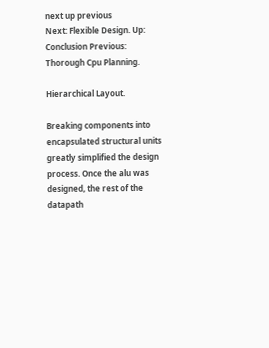next up previous
Next: Flexible Design. Up: Conclusion Previous: Thorough Cpu Planning.

Hierarchical Layout.

Breaking components into encapsulated structural units greatly simplified the design process. Once the alu was designed, the rest of the datapath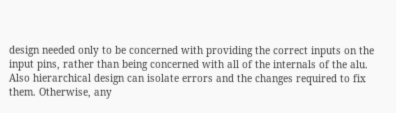design needed only to be concerned with providing the correct inputs on the input pins, rather than being concerned with all of the internals of the alu. Also hierarchical design can isolate errors and the changes required to fix them. Otherwise, any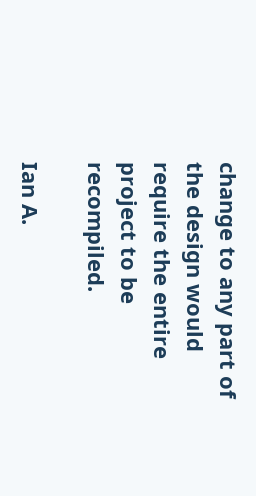change to any part of the design would require the entire project to be recompiled.

Ian A.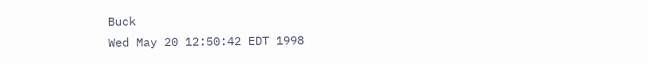Buck
Wed May 20 12:50:42 EDT 1998